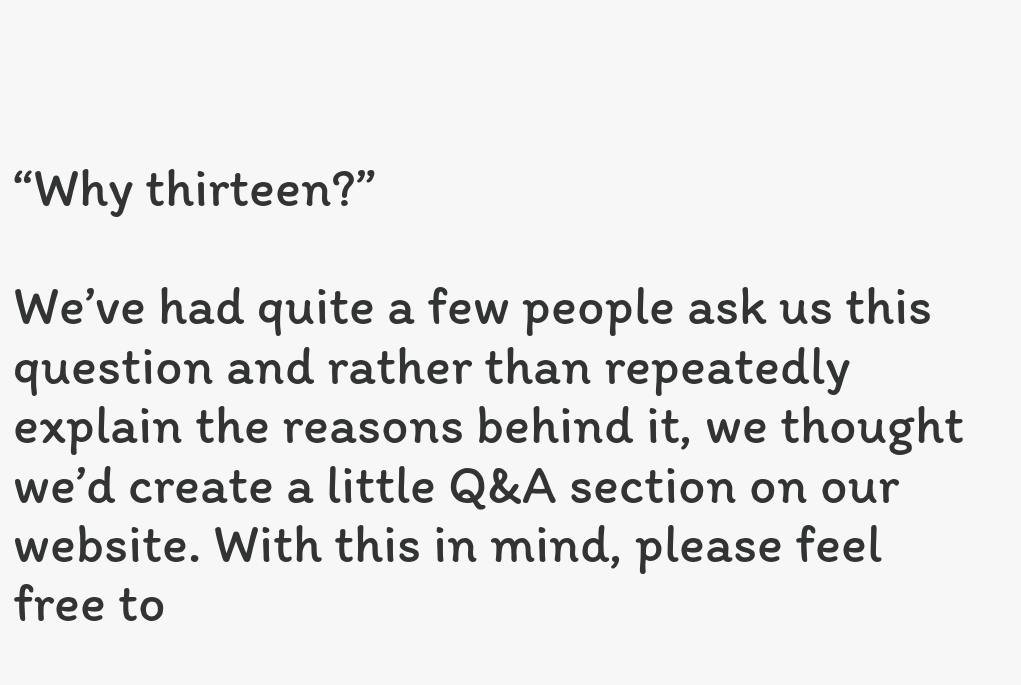“Why thirteen?”

We’ve had quite a few people ask us this question and rather than repeatedly explain the reasons behind it, we thought we’d create a little Q&A section on our website. With this in mind, please feel free to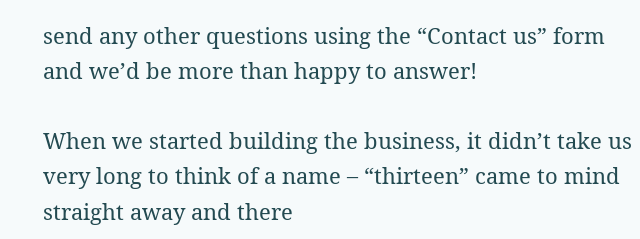send any other questions using the “Contact us” form and we’d be more than happy to answer!

When we started building the business, it didn’t take us very long to think of a name – “thirteen” came to mind straight away and there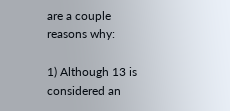are a couple reasons why:

1) Although 13 is considered an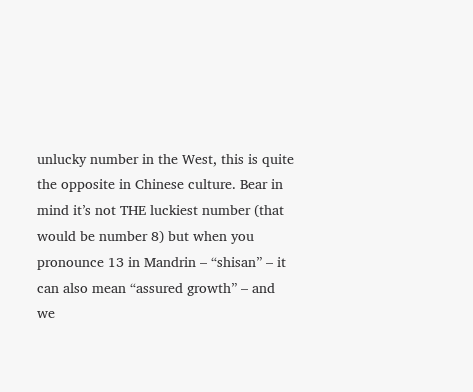unlucky number in the West, this is quite the opposite in Chinese culture. Bear in mind it’s not THE luckiest number (that would be number 8) but when you pronounce 13 in Mandrin – “shisan” – it can also mean “assured growth” – and we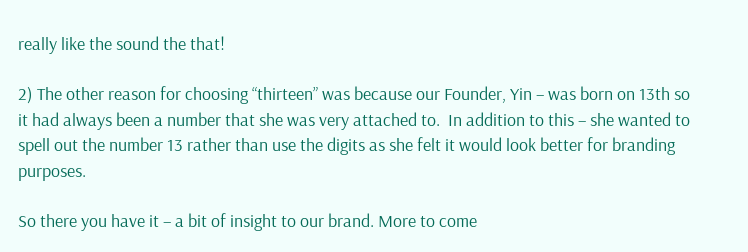really like the sound the that!

2) The other reason for choosing “thirteen” was because our Founder, Yin – was born on 13th so it had always been a number that she was very attached to.  In addition to this – she wanted to spell out the number 13 rather than use the digits as she felt it would look better for branding purposes.

So there you have it – a bit of insight to our brand. More to come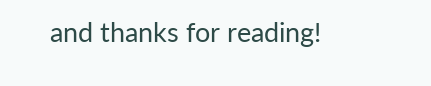and thanks for reading!